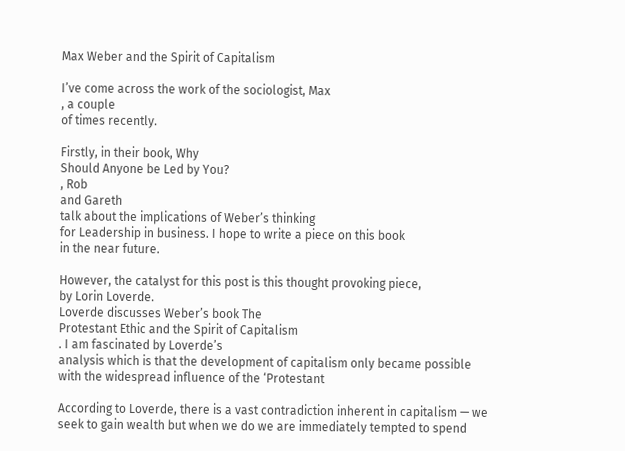Max Weber and the Spirit of Capitalism

I’ve come across the work of the sociologist, Max
, a couple
of times recently.

Firstly, in their book, Why
Should Anyone be Led by You?
, Rob
and Gareth
talk about the implications of Weber’s thinking
for Leadership in business. I hope to write a piece on this book
in the near future.

However, the catalyst for this post is this thought provoking piece,
by Lorin Loverde.
Loverde discusses Weber’s book The
Protestant Ethic and the Spirit of Capitalism
. I am fascinated by Loverde’s
analysis which is that the development of capitalism only became possible
with the widespread influence of the ‘Protestant

According to Loverde, there is a vast contradiction inherent in capitalism — we
seek to gain wealth but when we do we are immediately tempted to spend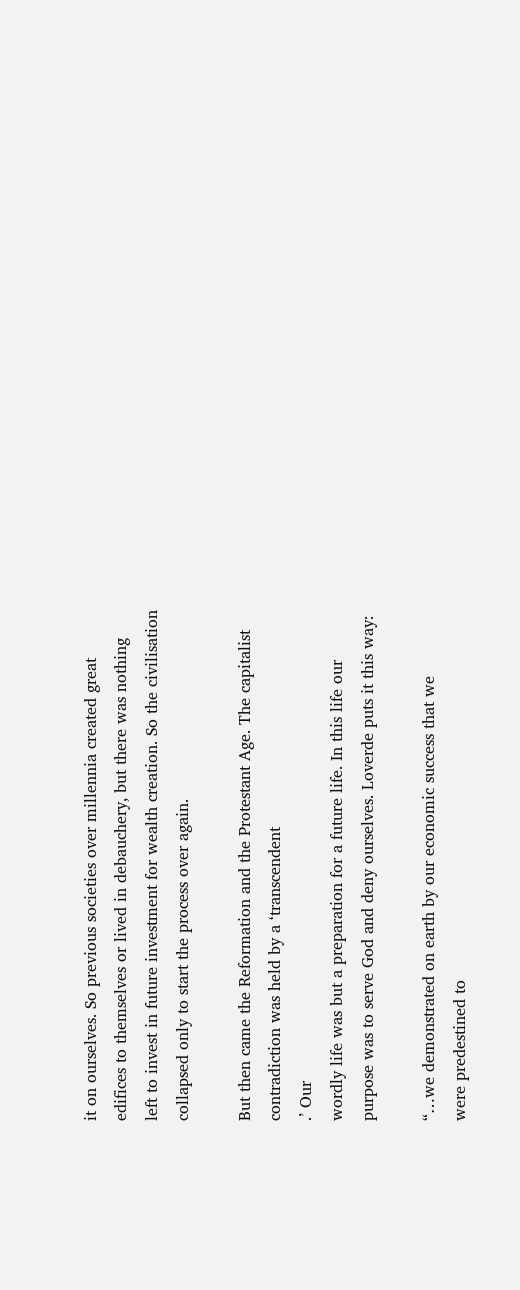it on ourselves. So previous societies over millennia created great
edifices to themselves or lived in debauchery, but there was nothing
left to invest in future investment for wealth creation. So the civilisation
collapsed only to start the process over again.

But then came the Reformation and the Protestant Age. The capitalist
contradiction was held by a ‘transcendent
.’ Our
wordly life was but a preparation for a future life. In this life our
purpose was to serve God and deny ourselves. Loverde puts it this way:

“…we demonstrated on earth by our economic success that we
were predestined to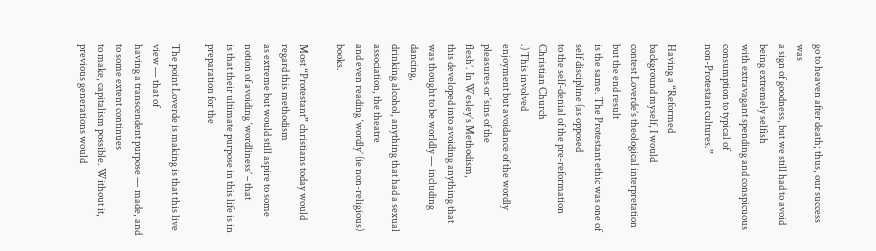go to heaven after death; thus, our success was
a sign of goodness, but we still had to avoid being extremely selfish
with extravagant spending and conspicuous consumption to typical of
non-Protestant cultures.”

Having a “Reformed
background myself, I would
contest Loverde’s theological interpretation but the end result
is the same. The Protestant ethic was one of self discipline (as opposed
to the self-denial of the pre-reformation
Christian Church
.) This involved
enjoyment but avoidance of the wordly pleasures or ‘sins of the
flesh’. In Wesley’s Methodism,
this developed into avoiding anything that was thought to be worldly — including dancing,
drinking alcohol, anything that had a sexual association, the theatre
and even reading ‘wordly’ (ie non-religious) books.

Most “Protestant” christians today would regard this methodism
as extreme but would still aspire to some notion of avoiding ‘wordliness’ – that
is that their ultimate purpose in this life is in preparation for the

The point Loverde is making is that this live view — that of
having a transcendent purpose — made, and to some extent continues
to make, capitalism possible. Without it, previous generations would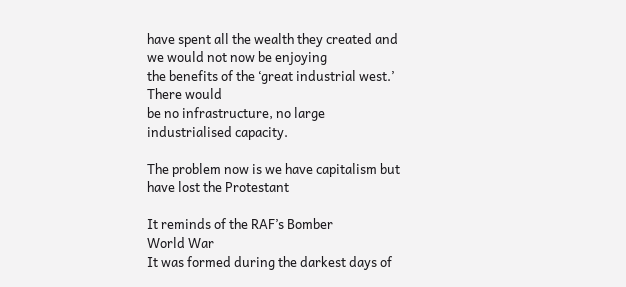have spent all the wealth they created and we would not now be enjoying
the benefits of the ‘great industrial west.’ There would
be no infrastructure, no large industrialised capacity.

The problem now is we have capitalism but have lost the Protestant

It reminds of the RAF’s Bomber
World War
It was formed during the darkest days of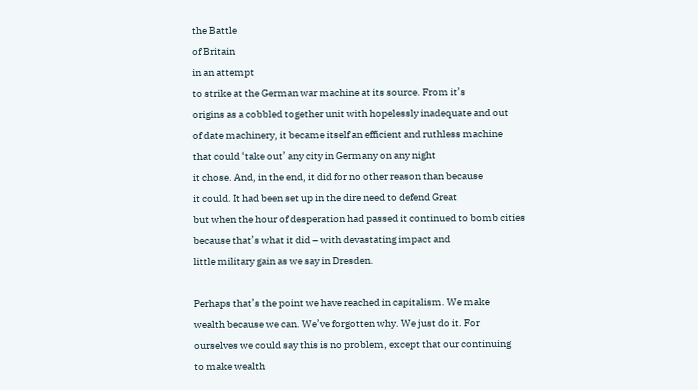the Battle
of Britain
in an attempt
to strike at the German war machine at its source. From it’s
origins as a cobbled together unit with hopelessly inadequate and out
of date machinery, it became itself an efficient and ruthless machine
that could ‘take out’ any city in Germany on any night
it chose. And, in the end, it did for no other reason than because
it could. It had been set up in the dire need to defend Great
but when the hour of desperation had passed it continued to bomb cities
because that’s what it did – with devastating impact and
little military gain as we say in Dresden.

Perhaps that’s the point we have reached in capitalism. We make
wealth because we can. We’ve forgotten why. We just do it. For
ourselves we could say this is no problem, except that our continuing
to make wealth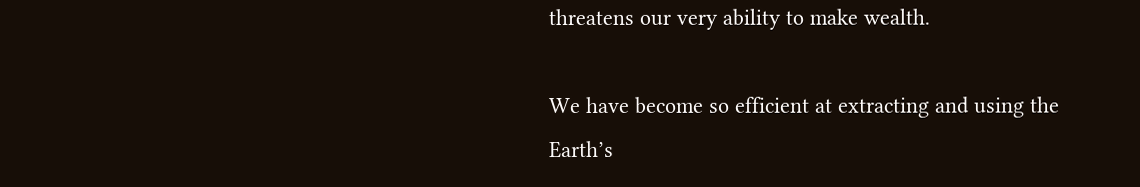threatens our very ability to make wealth.

We have become so efficient at extracting and using the Earth’s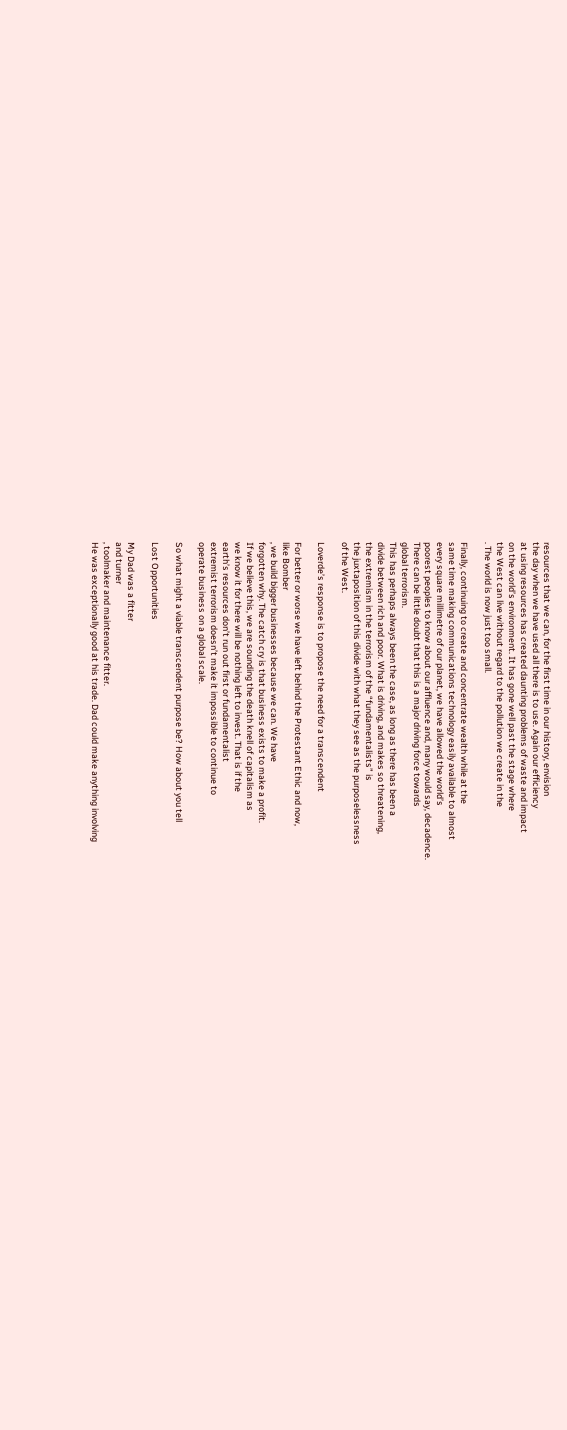resources that we can, for the first time in our history, envision
the day when we have used all there is to use. Again our efficiency
at using resources has created daunting problems of waste and impact
on the world’s environment. It has gone well past the stage where
the West can live without regard to the pollution we create in the
. The world is now just too small.

Finally, continuing to create and concentrate wealth while at the
same time making communications technology easily available to almost
every square millimetre of our planet, we have allowed the world’s
poorest peoples to know about our affluence and, many would say, decadence.
There can be little doubt that this is a major driving force towards
global terrorism.
This has perhaps always been the case, as long as there has been a
divide between rich and poor. What is driving, and makes so threatening,
the extremism in the terrorism of the “fundamentalists” is
the juxtaposition of this divide with what they see as the purposelessness
of the West.

Loverde’s response is to propose the need for a transcendent

For better or worse we have left behind the Protestant Ethic and now,
like Bomber
, we build bigger businesses because we can. We have
forgotten why. The catch cry is that business exists to make a profit.
If we believe this, we are sounding the death knell of capitalism as
we know it for there will be nothing left to invest. That is if the
earth’s resources don’t run out first or fundamentalist
extremist terrorism doesn’t make it impossible to continue to
operate business on a global scale.

So what might a viable transcendent purpose be? How about you tell

Lost Opportunities

My Dad was a fitter
and turner
, toolmaker and maintenance fitter.
He was exceptionally good at his trade. Dad could make anything involving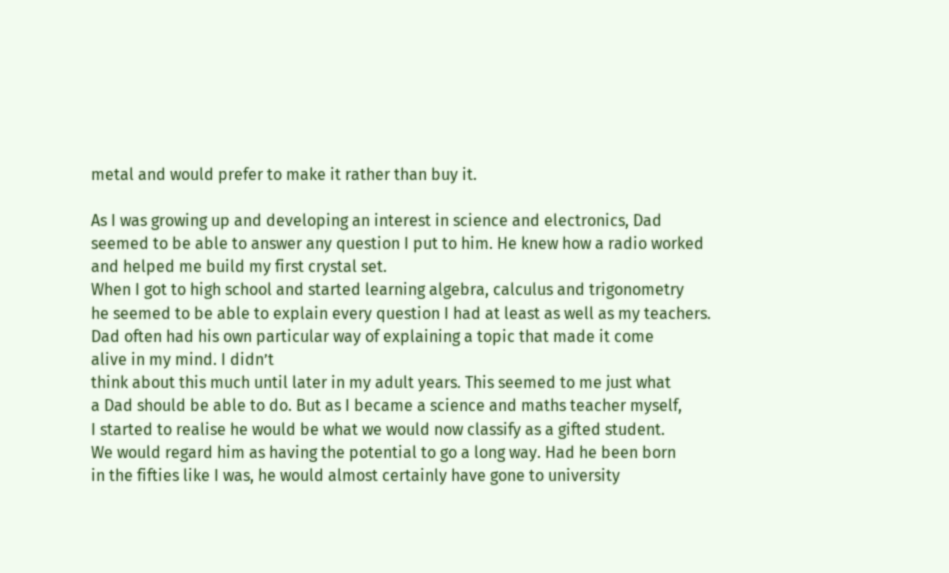metal and would prefer to make it rather than buy it.

As I was growing up and developing an interest in science and electronics, Dad
seemed to be able to answer any question I put to him. He knew how a radio worked
and helped me build my first crystal set.
When I got to high school and started learning algebra, calculus and trigonometry
he seemed to be able to explain every question I had at least as well as my teachers.
Dad often had his own particular way of explaining a topic that made it come
alive in my mind. I didn’t
think about this much until later in my adult years. This seemed to me just what
a Dad should be able to do. But as I became a science and maths teacher myself,
I started to realise he would be what we would now classify as a gifted student.
We would regard him as having the potential to go a long way. Had he been born
in the fifties like I was, he would almost certainly have gone to university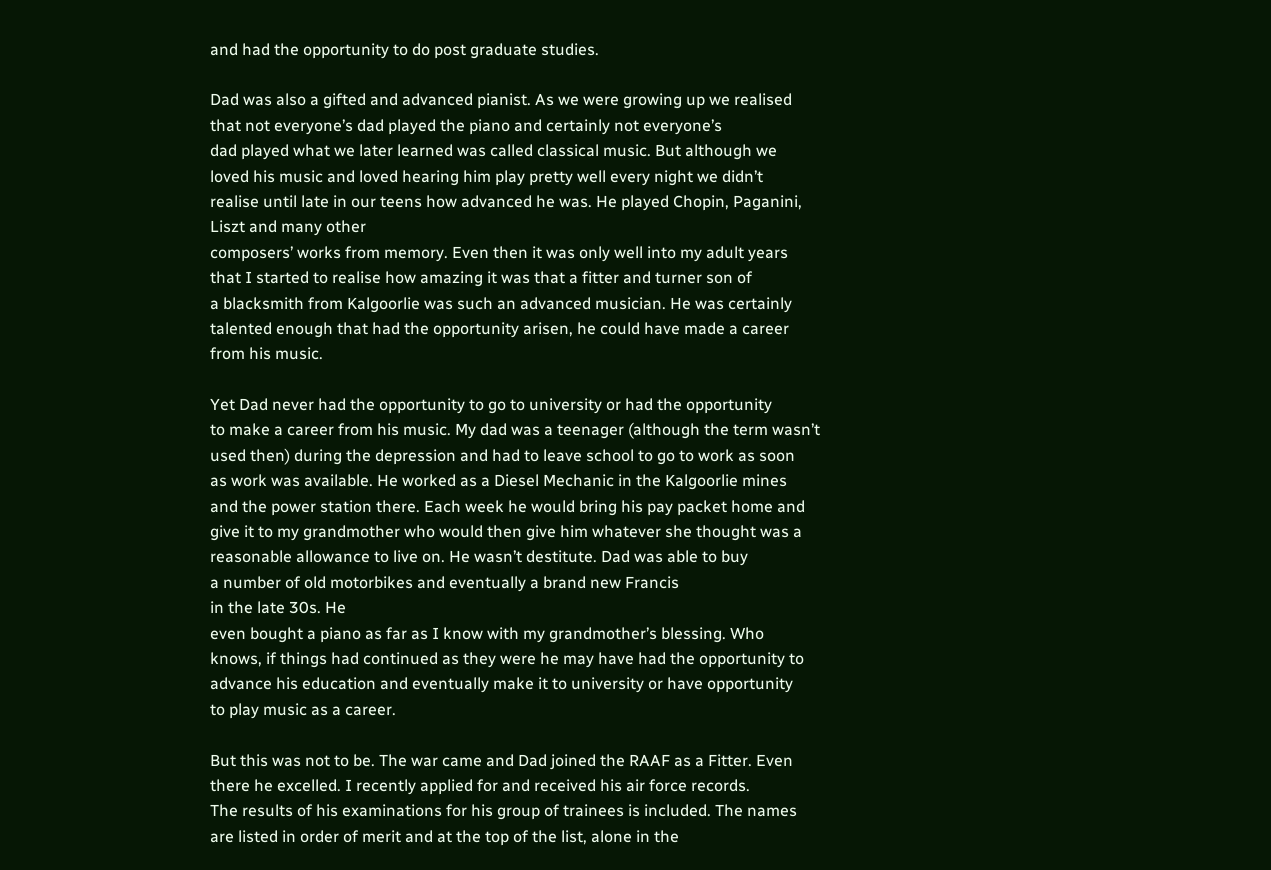and had the opportunity to do post graduate studies.

Dad was also a gifted and advanced pianist. As we were growing up we realised
that not everyone’s dad played the piano and certainly not everyone’s
dad played what we later learned was called classical music. But although we
loved his music and loved hearing him play pretty well every night we didn’t
realise until late in our teens how advanced he was. He played Chopin, Paganini,
Liszt and many other
composers’ works from memory. Even then it was only well into my adult years
that I started to realise how amazing it was that a fitter and turner son of
a blacksmith from Kalgoorlie was such an advanced musician. He was certainly
talented enough that had the opportunity arisen, he could have made a career
from his music.

Yet Dad never had the opportunity to go to university or had the opportunity
to make a career from his music. My dad was a teenager (although the term wasn’t
used then) during the depression and had to leave school to go to work as soon
as work was available. He worked as a Diesel Mechanic in the Kalgoorlie mines
and the power station there. Each week he would bring his pay packet home and
give it to my grandmother who would then give him whatever she thought was a
reasonable allowance to live on. He wasn’t destitute. Dad was able to buy
a number of old motorbikes and eventually a brand new Francis
in the late 30s. He
even bought a piano as far as I know with my grandmother’s blessing. Who
knows, if things had continued as they were he may have had the opportunity to
advance his education and eventually make it to university or have opportunity
to play music as a career.

But this was not to be. The war came and Dad joined the RAAF as a Fitter. Even
there he excelled. I recently applied for and received his air force records.
The results of his examinations for his group of trainees is included. The names
are listed in order of merit and at the top of the list, alone in the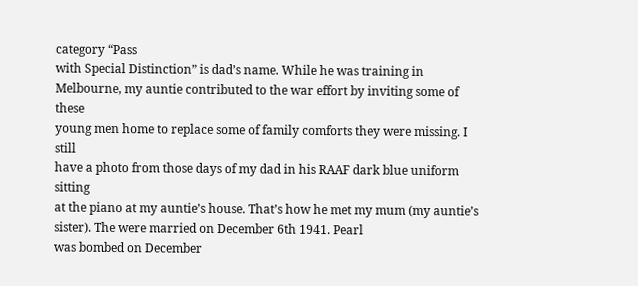category “Pass
with Special Distinction” is dad’s name. While he was training in
Melbourne, my auntie contributed to the war effort by inviting some of these
young men home to replace some of family comforts they were missing. I still
have a photo from those days of my dad in his RAAF dark blue uniform sitting
at the piano at my auntie’s house. That’s how he met my mum (my auntie’s
sister). The were married on December 6th 1941. Pearl
was bombed on December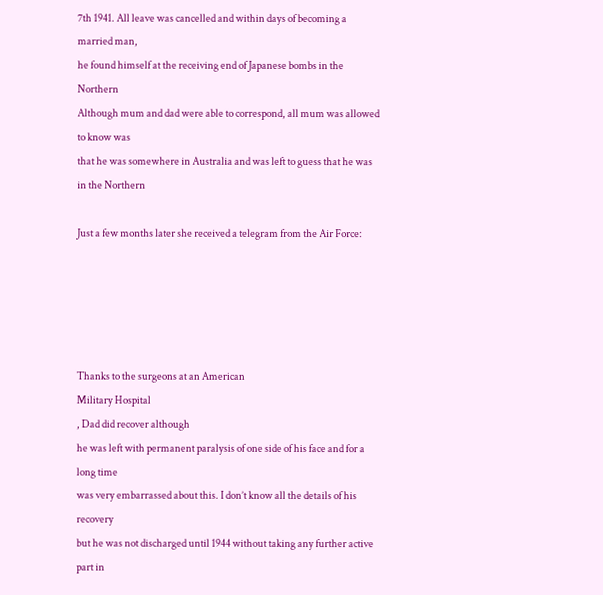7th 1941. All leave was cancelled and within days of becoming a married man,
he found himself at the receiving end of Japanese bombs in the Northern
Although mum and dad were able to correspond, all mum was allowed to know was
that he was somewhere in Australia and was left to guess that he was in the Northern

Just a few months later she received a telegram from the Air Force:





Thanks to the surgeons at an American
Military Hospital
, Dad did recover although
he was left with permanent paralysis of one side of his face and for a long time
was very embarrassed about this. I don’t know all the details of his recovery
but he was not discharged until 1944 without taking any further active part in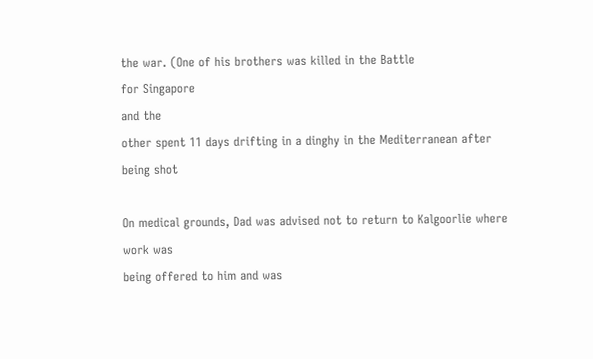the war. (One of his brothers was killed in the Battle
for Singapore
and the
other spent 11 days drifting in a dinghy in the Mediterranean after being shot

On medical grounds, Dad was advised not to return to Kalgoorlie where work was
being offered to him and was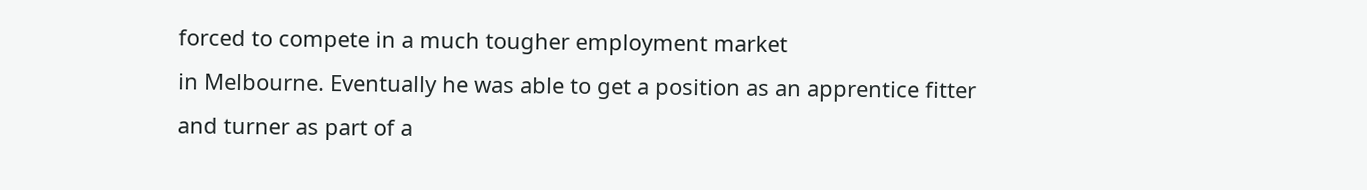forced to compete in a much tougher employment market
in Melbourne. Eventually he was able to get a position as an apprentice fitter
and turner as part of a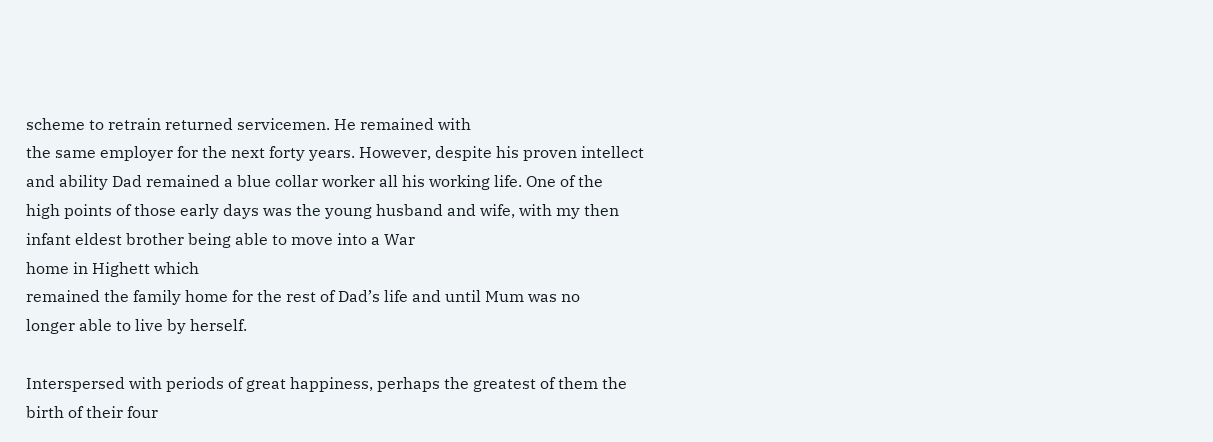scheme to retrain returned servicemen. He remained with
the same employer for the next forty years. However, despite his proven intellect
and ability Dad remained a blue collar worker all his working life. One of the
high points of those early days was the young husband and wife, with my then
infant eldest brother being able to move into a War
home in Highett which
remained the family home for the rest of Dad’s life and until Mum was no
longer able to live by herself.

Interspersed with periods of great happiness, perhaps the greatest of them the
birth of their four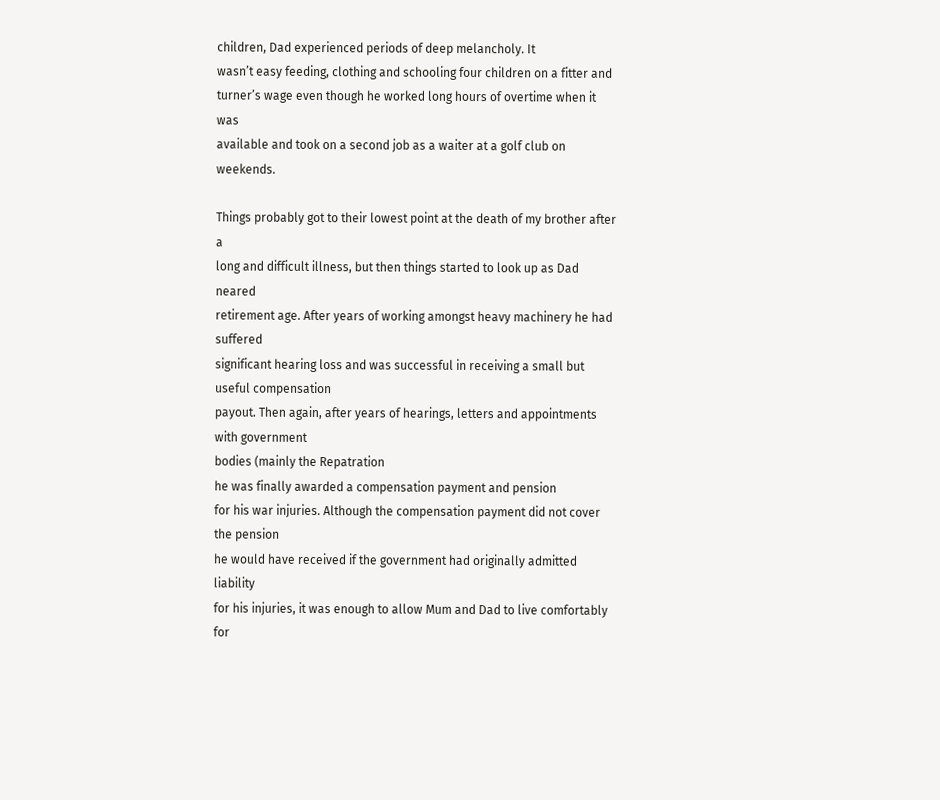children, Dad experienced periods of deep melancholy. It
wasn’t easy feeding, clothing and schooling four children on a fitter and
turner’s wage even though he worked long hours of overtime when it was
available and took on a second job as a waiter at a golf club on weekends.

Things probably got to their lowest point at the death of my brother after a
long and difficult illness, but then things started to look up as Dad neared
retirement age. After years of working amongst heavy machinery he had suffered
significant hearing loss and was successful in receiving a small but useful compensation
payout. Then again, after years of hearings, letters and appointments with government
bodies (mainly the Repatration
he was finally awarded a compensation payment and pension
for his war injuries. Although the compensation payment did not cover the pension
he would have received if the government had originally admitted liability
for his injuries, it was enough to allow Mum and Dad to live comfortably for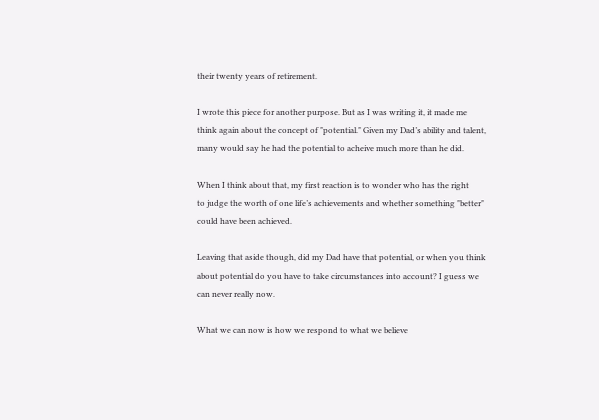their twenty years of retirement.

I wrote this piece for another purpose. But as I was writing it, it made me
think again about the concept of "potential." Given my Dad’s ability and talent,
many would say he had the potential to acheive much more than he did.

When I think about that, my first reaction is to wonder who has the right
to judge the worth of one life’s achievements and whether something "better"
could have been achieved.

Leaving that aside though, did my Dad have that potential, or when you think
about potential do you have to take circumstances into account? I guess we
can never really now.

What we can now is how we respond to what we believe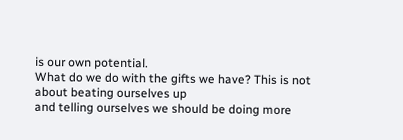is our own potential.
What do we do with the gifts we have? This is not about beating ourselves up
and telling ourselves we should be doing more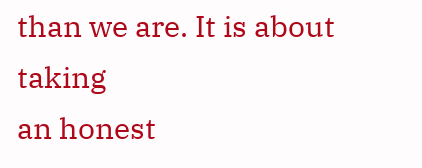than we are. It is about taking
an honest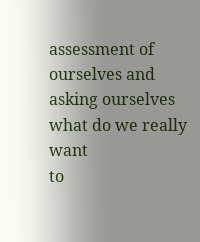assessment of ourselves and asking ourselves what do we really want
to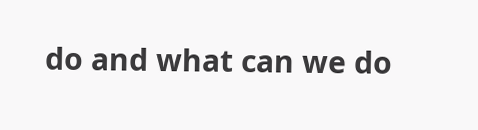do and what can we do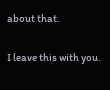about that.

I leave this with you.